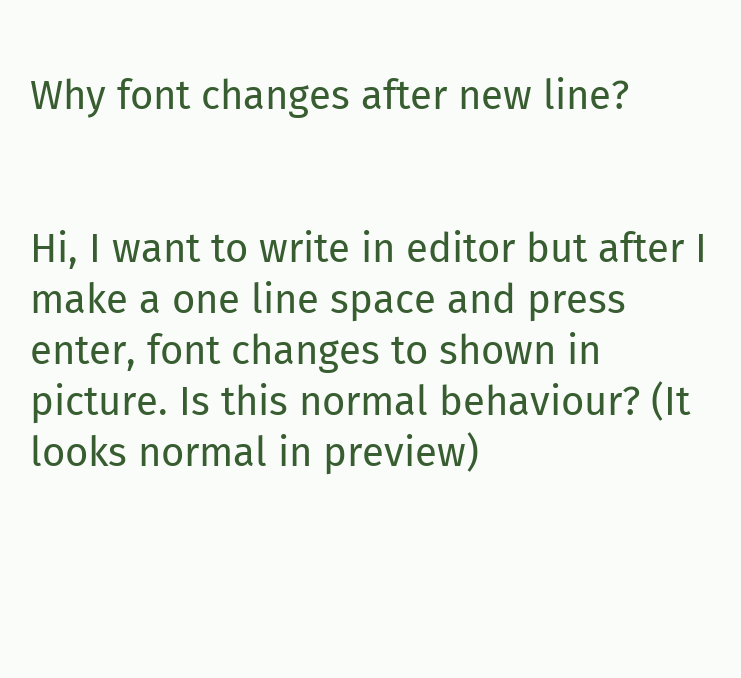Why font changes after new line?


Hi, I want to write in editor but after I make a one line space and press enter, font changes to shown in picture. Is this normal behaviour? (It looks normal in preview)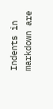Indents in markdown are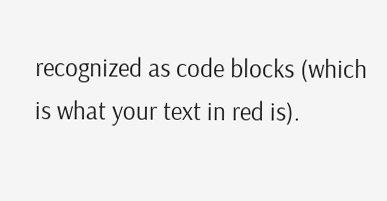recognized as code blocks (which is what your text in red is).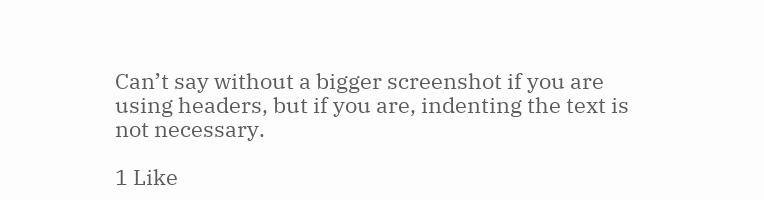Can’t say without a bigger screenshot if you are using headers, but if you are, indenting the text is not necessary.

1 Like